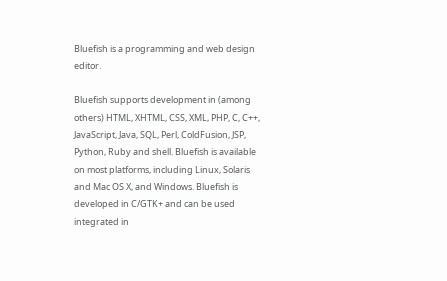Bluefish is a programming and web design editor.

Bluefish supports development in (among others) HTML, XHTML, CSS, XML, PHP, C, C++, JavaScript, Java, SQL, Perl, ColdFusion, JSP, Python, Ruby and shell. Bluefish is available on most platforms, including Linux, Solaris and Mac OS X, and Windows. Bluefish is developed in C/GTK+ and can be used integrated in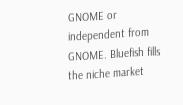GNOME or independent from GNOME. Bluefish fills the niche market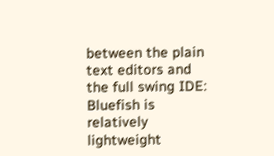between the plain text editors and the full swing IDE: Bluefish is relatively lightweight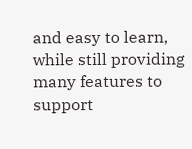and easy to learn, while still providing many features to support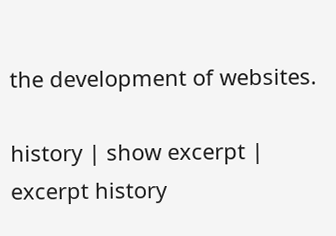the development of websites.

history | show excerpt | excerpt history